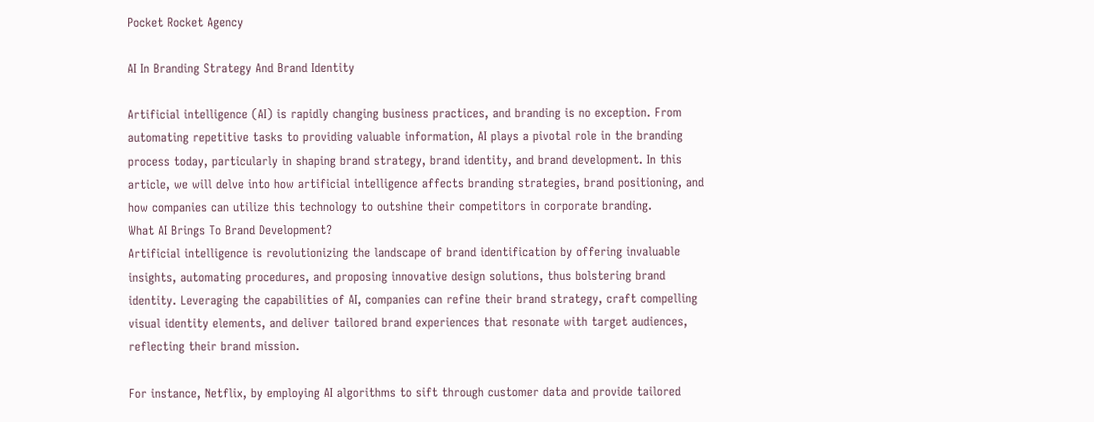Pocket Rocket Agency

AI In Branding Strategy And Brand Identity

Artificial intelligence (AI) is rapidly changing business practices, and branding is no exception. From automating repetitive tasks to providing valuable information, AI plays a pivotal role in the branding process today, particularly in shaping brand strategy, brand identity, and brand development. In this article, we will delve into how artificial intelligence affects branding strategies, brand positioning, and how companies can utilize this technology to outshine their competitors in corporate branding.
What AI Brings To Brand Development?
Artificial intelligence is revolutionizing the landscape of brand identification by offering invaluable insights, automating procedures, and proposing innovative design solutions, thus bolstering brand identity. Leveraging the capabilities of AI, companies can refine their brand strategy, craft compelling visual identity elements, and deliver tailored brand experiences that resonate with target audiences, reflecting their brand mission.

For instance, Netflix, by employing AI algorithms to sift through customer data and provide tailored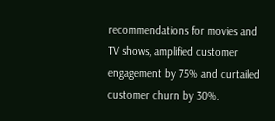recommendations for movies and TV shows, amplified customer engagement by 75% and curtailed customer churn by 30%.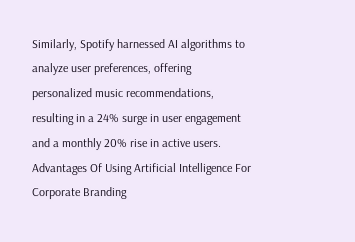Similarly, Spotify harnessed AI algorithms to analyze user preferences, offering personalized music recommendations, resulting in a 24% surge in user engagement and a monthly 20% rise in active users.
Advantages Of Using Artificial Intelligence For Corporate Branding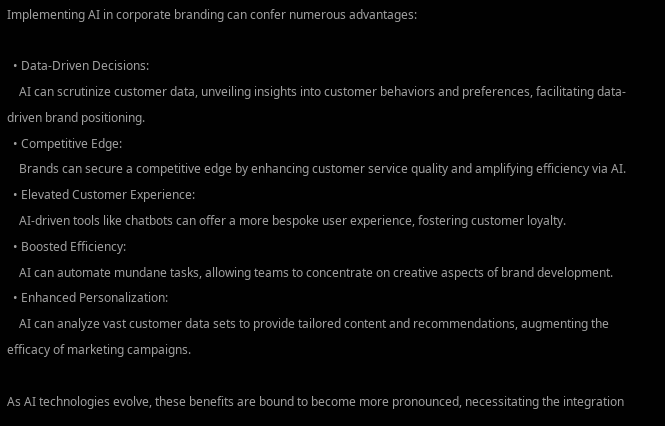Implementing AI in corporate branding can confer numerous advantages:

  • Data-Driven Decisions:
    AI can scrutinize customer data, unveiling insights into customer behaviors and preferences, facilitating data-driven brand positioning.
  • Competitive Edge:
    Brands can secure a competitive edge by enhancing customer service quality and amplifying efficiency via AI.
  • Elevated Customer Experience:
    AI-driven tools like chatbots can offer a more bespoke user experience, fostering customer loyalty.
  • Boosted Efficiency:
    AI can automate mundane tasks, allowing teams to concentrate on creative aspects of brand development.
  • Enhanced Personalization:
    AI can analyze vast customer data sets to provide tailored content and recommendations, augmenting the efficacy of marketing campaigns.

As AI technologies evolve, these benefits are bound to become more pronounced, necessitating the integration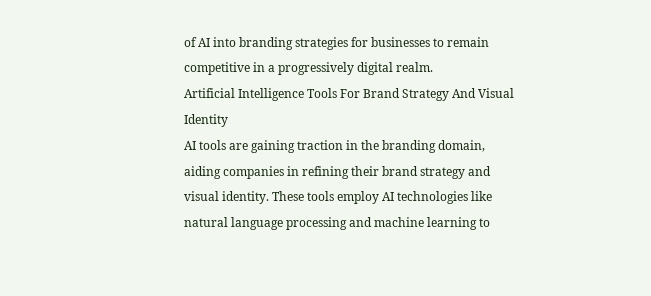of AI into branding strategies for businesses to remain competitive in a progressively digital realm.
Artificial Intelligence Tools For Brand Strategy And Visual Identity
AI tools are gaining traction in the branding domain, aiding companies in refining their brand strategy and visual identity. These tools employ AI technologies like natural language processing and machine learning to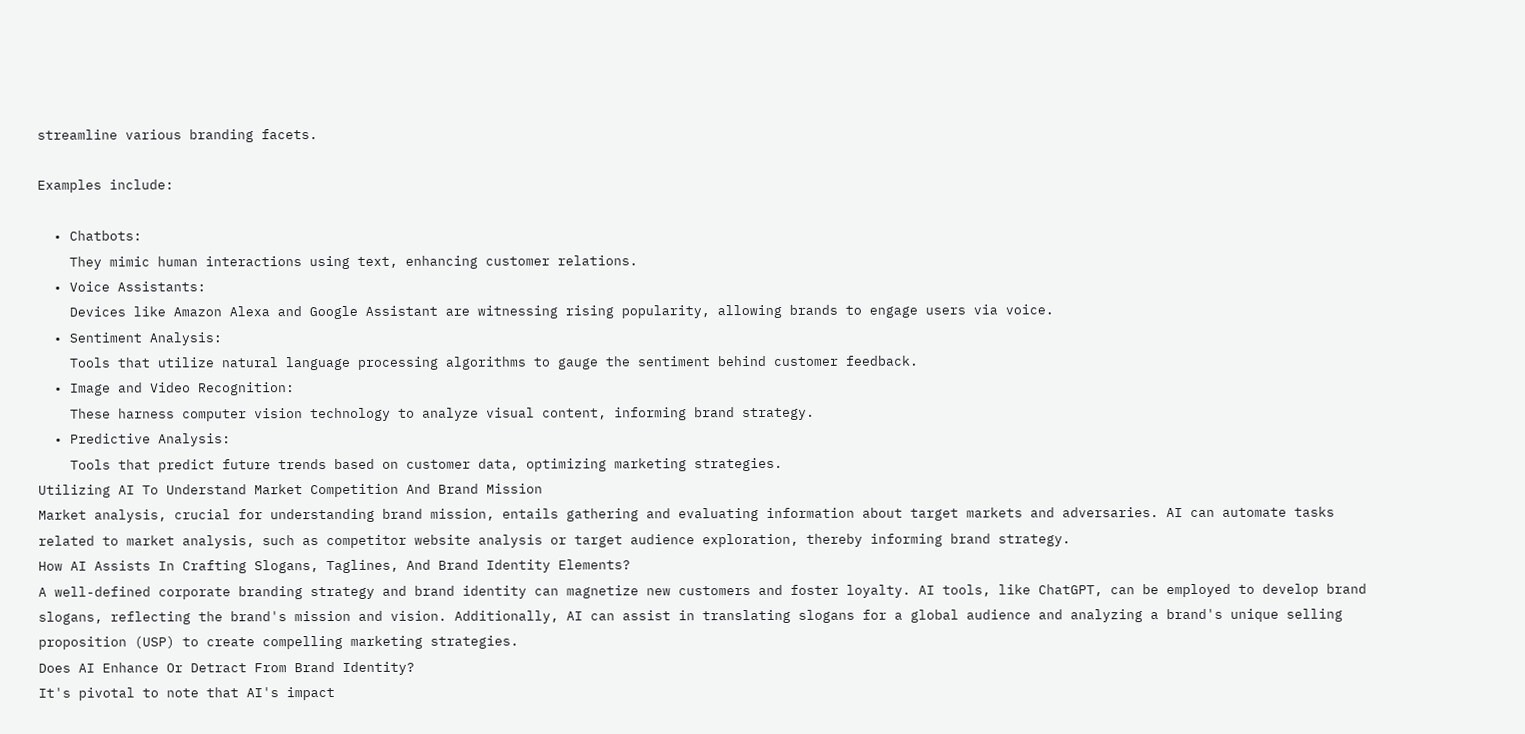streamline various branding facets.

Examples include:

  • Chatbots:
    They mimic human interactions using text, enhancing customer relations.
  • Voice Assistants:
    Devices like Amazon Alexa and Google Assistant are witnessing rising popularity, allowing brands to engage users via voice.
  • Sentiment Analysis:
    Tools that utilize natural language processing algorithms to gauge the sentiment behind customer feedback.
  • Image and Video Recognition:
    These harness computer vision technology to analyze visual content, informing brand strategy.
  • Predictive Analysis:
    Tools that predict future trends based on customer data, optimizing marketing strategies.
Utilizing AI To Understand Market Competition And Brand Mission
Market analysis, crucial for understanding brand mission, entails gathering and evaluating information about target markets and adversaries. AI can automate tasks related to market analysis, such as competitor website analysis or target audience exploration, thereby informing brand strategy.
How AI Assists In Crafting Slogans, Taglines, And Brand Identity Elements?
A well-defined corporate branding strategy and brand identity can magnetize new customers and foster loyalty. AI tools, like ChatGPT, can be employed to develop brand slogans, reflecting the brand's mission and vision. Additionally, AI can assist in translating slogans for a global audience and analyzing a brand's unique selling proposition (USP) to create compelling marketing strategies.
Does AI Enhance Or Detract From Brand Identity?
It's pivotal to note that AI's impact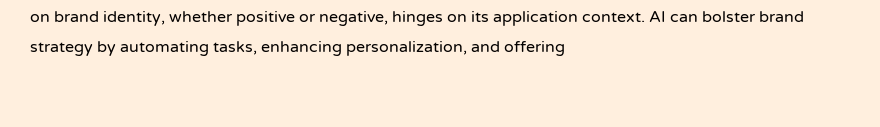on brand identity, whether positive or negative, hinges on its application context. AI can bolster brand strategy by automating tasks, enhancing personalization, and offering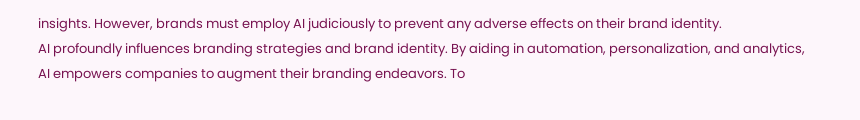insights. However, brands must employ AI judiciously to prevent any adverse effects on their brand identity.
AI profoundly influences branding strategies and brand identity. By aiding in automation, personalization, and analytics, AI empowers companies to augment their branding endeavors. To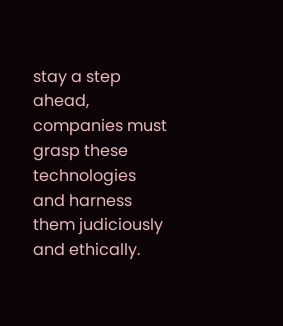stay a step ahead, companies must grasp these technologies and harness them judiciously and ethically.